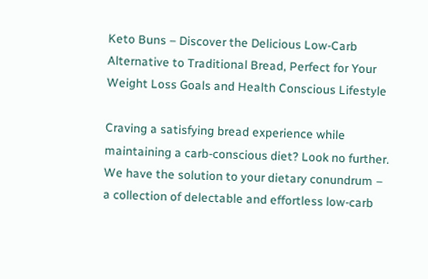Keto Buns – Discover the Delicious Low-Carb Alternative to Traditional Bread, Perfect for Your Weight Loss Goals and Health Conscious Lifestyle

Craving a satisfying bread experience while maintaining a carb-conscious diet? Look no further. We have the solution to your dietary conundrum – a collection of delectable and effortless low-carb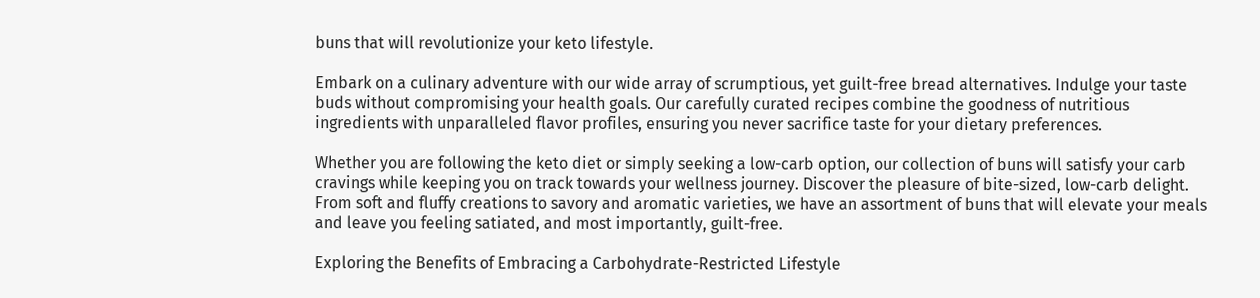buns that will revolutionize your keto lifestyle.

Embark on a culinary adventure with our wide array of scrumptious, yet guilt-free bread alternatives. Indulge your taste buds without compromising your health goals. Our carefully curated recipes combine the goodness of nutritious ingredients with unparalleled flavor profiles, ensuring you never sacrifice taste for your dietary preferences.

Whether you are following the keto diet or simply seeking a low-carb option, our collection of buns will satisfy your carb cravings while keeping you on track towards your wellness journey. Discover the pleasure of bite-sized, low-carb delight. From soft and fluffy creations to savory and aromatic varieties, we have an assortment of buns that will elevate your meals and leave you feeling satiated, and most importantly, guilt-free.

Exploring the Benefits of Embracing a Carbohydrate-Restricted Lifestyle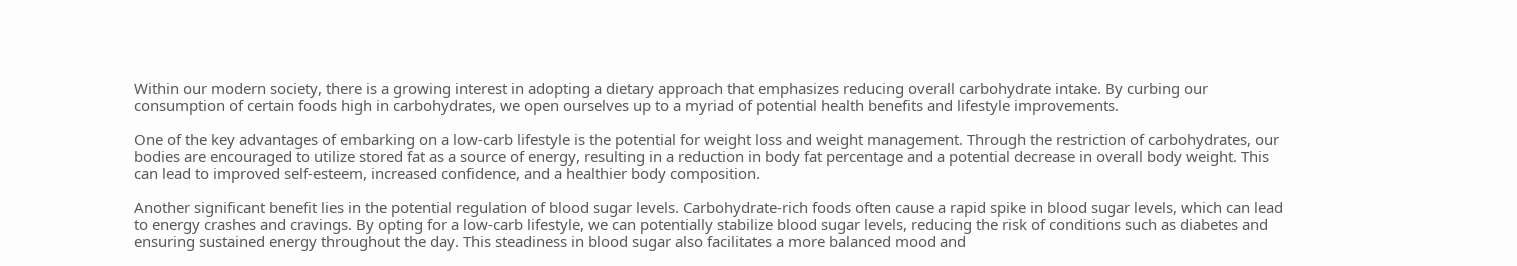Within our modern society, there is a growing interest in adopting a dietary approach that emphasizes reducing overall carbohydrate intake. By curbing our consumption of certain foods high in carbohydrates, we open ourselves up to a myriad of potential health benefits and lifestyle improvements.

One of the key advantages of embarking on a low-carb lifestyle is the potential for weight loss and weight management. Through the restriction of carbohydrates, our bodies are encouraged to utilize stored fat as a source of energy, resulting in a reduction in body fat percentage and a potential decrease in overall body weight. This can lead to improved self-esteem, increased confidence, and a healthier body composition.

Another significant benefit lies in the potential regulation of blood sugar levels. Carbohydrate-rich foods often cause a rapid spike in blood sugar levels, which can lead to energy crashes and cravings. By opting for a low-carb lifestyle, we can potentially stabilize blood sugar levels, reducing the risk of conditions such as diabetes and ensuring sustained energy throughout the day. This steadiness in blood sugar also facilitates a more balanced mood and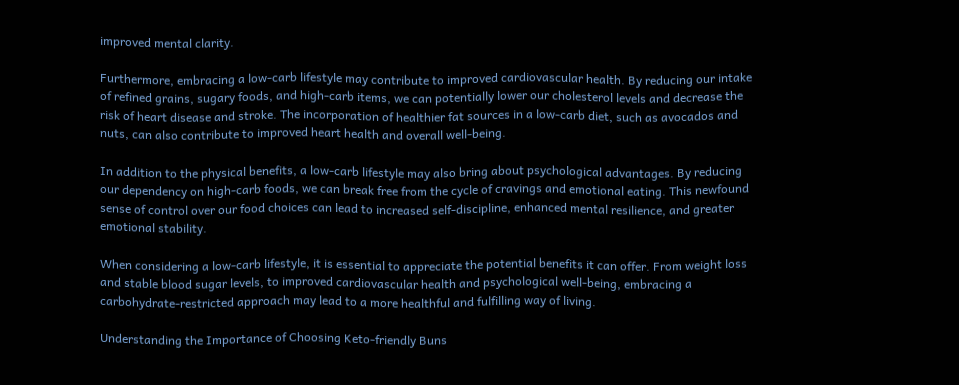improved mental clarity.

Furthermore, embracing a low-carb lifestyle may contribute to improved cardiovascular health. By reducing our intake of refined grains, sugary foods, and high-carb items, we can potentially lower our cholesterol levels and decrease the risk of heart disease and stroke. The incorporation of healthier fat sources in a low-carb diet, such as avocados and nuts, can also contribute to improved heart health and overall well-being.

In addition to the physical benefits, a low-carb lifestyle may also bring about psychological advantages. By reducing our dependency on high-carb foods, we can break free from the cycle of cravings and emotional eating. This newfound sense of control over our food choices can lead to increased self-discipline, enhanced mental resilience, and greater emotional stability.

When considering a low-carb lifestyle, it is essential to appreciate the potential benefits it can offer. From weight loss and stable blood sugar levels, to improved cardiovascular health and psychological well-being, embracing a carbohydrate-restricted approach may lead to a more healthful and fulfilling way of living.

Understanding the Importance of Choosing Keto-friendly Buns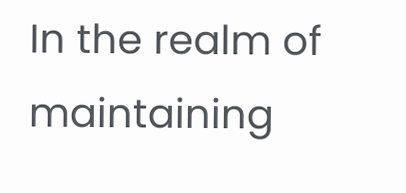In the realm of maintaining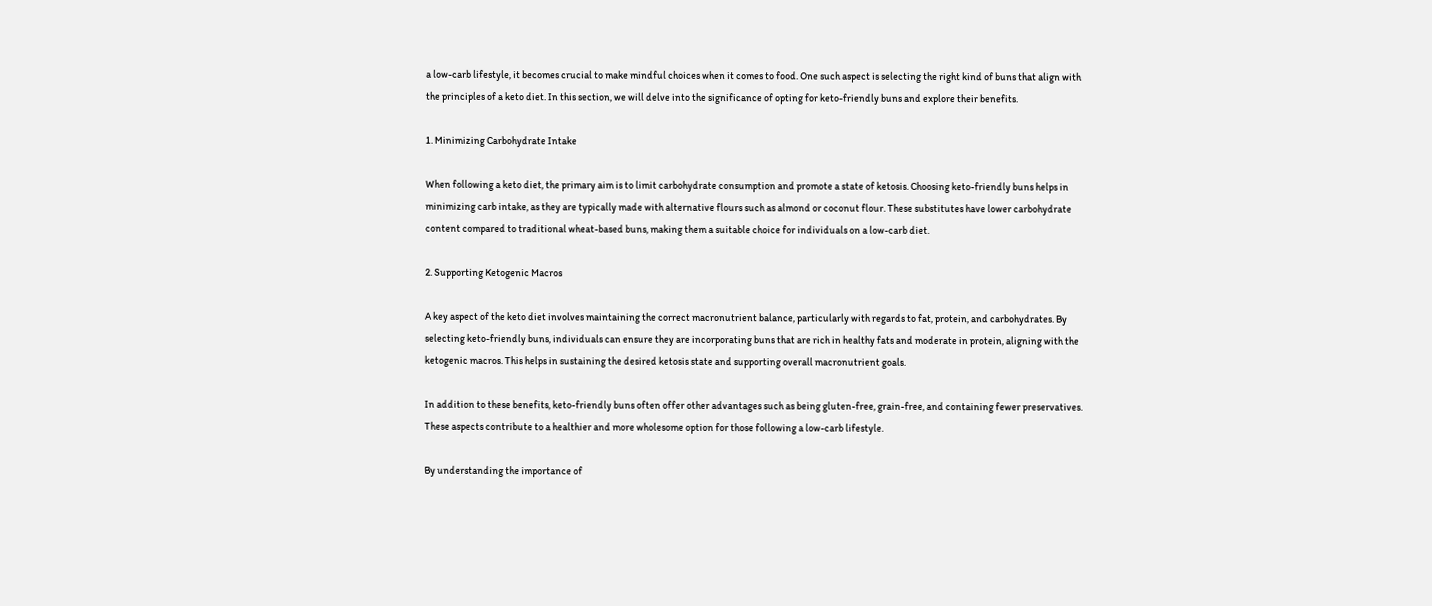a low-carb lifestyle, it becomes crucial to make mindful choices when it comes to food. One such aspect is selecting the right kind of buns that align with the principles of a keto diet. In this section, we will delve into the significance of opting for keto-friendly buns and explore their benefits.

1. Minimizing Carbohydrate Intake

When following a keto diet, the primary aim is to limit carbohydrate consumption and promote a state of ketosis. Choosing keto-friendly buns helps in minimizing carb intake, as they are typically made with alternative flours such as almond or coconut flour. These substitutes have lower carbohydrate content compared to traditional wheat-based buns, making them a suitable choice for individuals on a low-carb diet.

2. Supporting Ketogenic Macros

A key aspect of the keto diet involves maintaining the correct macronutrient balance, particularly with regards to fat, protein, and carbohydrates. By selecting keto-friendly buns, individuals can ensure they are incorporating buns that are rich in healthy fats and moderate in protein, aligning with the ketogenic macros. This helps in sustaining the desired ketosis state and supporting overall macronutrient goals.

In addition to these benefits, keto-friendly buns often offer other advantages such as being gluten-free, grain-free, and containing fewer preservatives. These aspects contribute to a healthier and more wholesome option for those following a low-carb lifestyle.

By understanding the importance of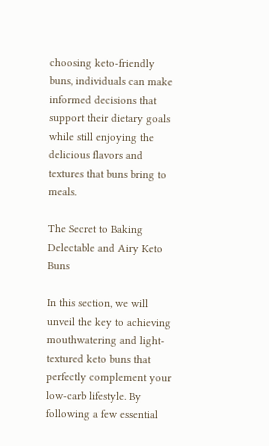choosing keto-friendly buns, individuals can make informed decisions that support their dietary goals while still enjoying the delicious flavors and textures that buns bring to meals.

The Secret to Baking Delectable and Airy Keto Buns

In this section, we will unveil the key to achieving mouthwatering and light-textured keto buns that perfectly complement your low-carb lifestyle. By following a few essential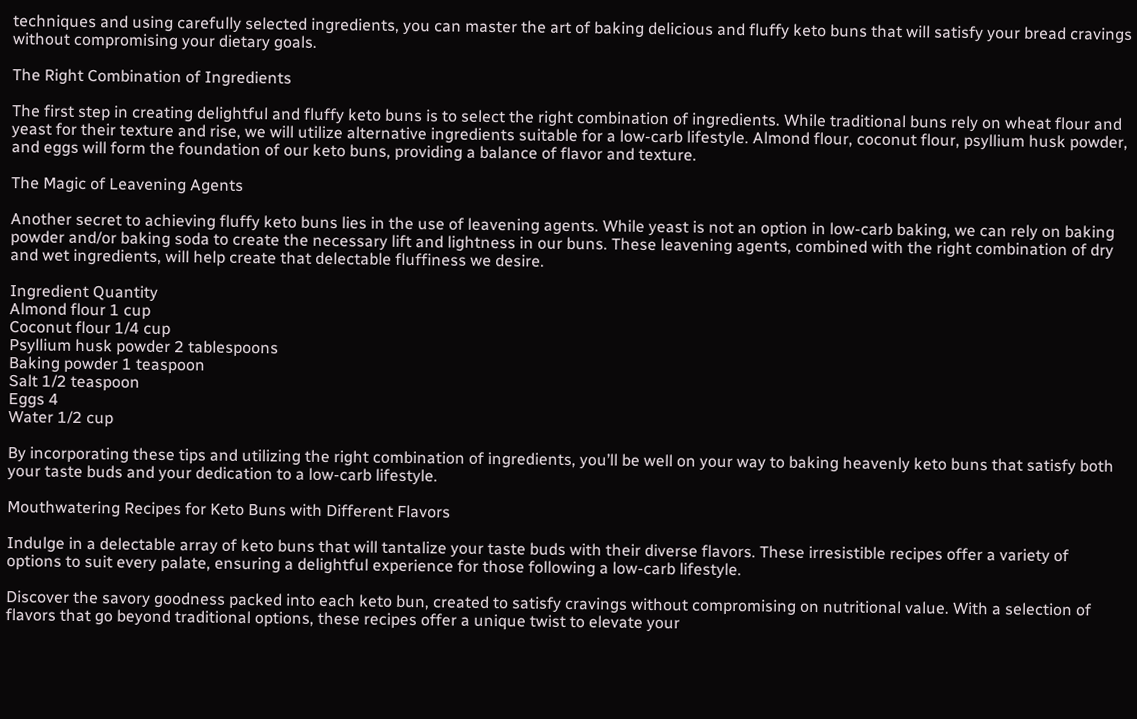techniques and using carefully selected ingredients, you can master the art of baking delicious and fluffy keto buns that will satisfy your bread cravings without compromising your dietary goals.

The Right Combination of Ingredients

The first step in creating delightful and fluffy keto buns is to select the right combination of ingredients. While traditional buns rely on wheat flour and yeast for their texture and rise, we will utilize alternative ingredients suitable for a low-carb lifestyle. Almond flour, coconut flour, psyllium husk powder, and eggs will form the foundation of our keto buns, providing a balance of flavor and texture.

The Magic of Leavening Agents

Another secret to achieving fluffy keto buns lies in the use of leavening agents. While yeast is not an option in low-carb baking, we can rely on baking powder and/or baking soda to create the necessary lift and lightness in our buns. These leavening agents, combined with the right combination of dry and wet ingredients, will help create that delectable fluffiness we desire.

Ingredient Quantity
Almond flour 1 cup
Coconut flour 1/4 cup
Psyllium husk powder 2 tablespoons
Baking powder 1 teaspoon
Salt 1/2 teaspoon
Eggs 4
Water 1/2 cup

By incorporating these tips and utilizing the right combination of ingredients, you’ll be well on your way to baking heavenly keto buns that satisfy both your taste buds and your dedication to a low-carb lifestyle.

Mouthwatering Recipes for Keto Buns with Different Flavors

Indulge in a delectable array of keto buns that will tantalize your taste buds with their diverse flavors. These irresistible recipes offer a variety of options to suit every palate, ensuring a delightful experience for those following a low-carb lifestyle.

Discover the savory goodness packed into each keto bun, created to satisfy cravings without compromising on nutritional value. With a selection of flavors that go beyond traditional options, these recipes offer a unique twist to elevate your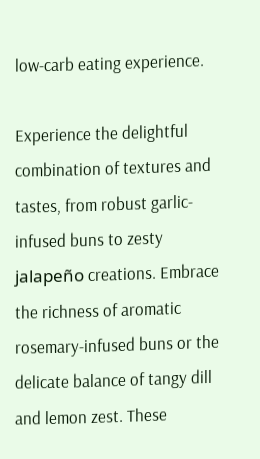low-carb eating experience.

Experience the delightful combination of textures and tastes, from robust garlic-infused buns to zesty jalapeño creations. Embrace the richness of aromatic rosemary-infused buns or the delicate balance of tangy dill and lemon zest. These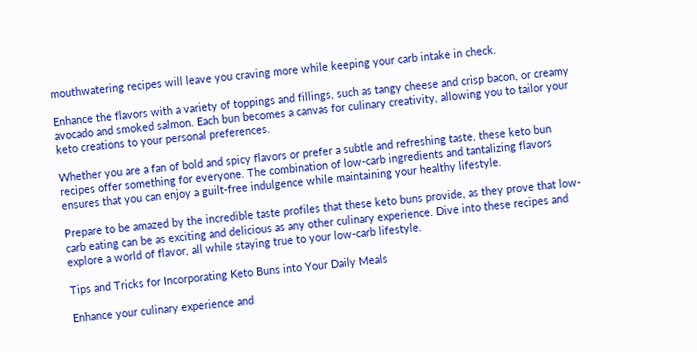mouthwatering recipes will leave you craving more while keeping your carb intake in check.

Enhance the flavors with a variety of toppings and fillings, such as tangy cheese and crisp bacon, or creamy avocado and smoked salmon. Each bun becomes a canvas for culinary creativity, allowing you to tailor your keto creations to your personal preferences.

Whether you are a fan of bold and spicy flavors or prefer a subtle and refreshing taste, these keto bun recipes offer something for everyone. The combination of low-carb ingredients and tantalizing flavors ensures that you can enjoy a guilt-free indulgence while maintaining your healthy lifestyle.

Prepare to be amazed by the incredible taste profiles that these keto buns provide, as they prove that low-carb eating can be as exciting and delicious as any other culinary experience. Dive into these recipes and explore a world of flavor, all while staying true to your low-carb lifestyle.

Tips and Tricks for Incorporating Keto Buns into Your Daily Meals

Enhance your culinary experience and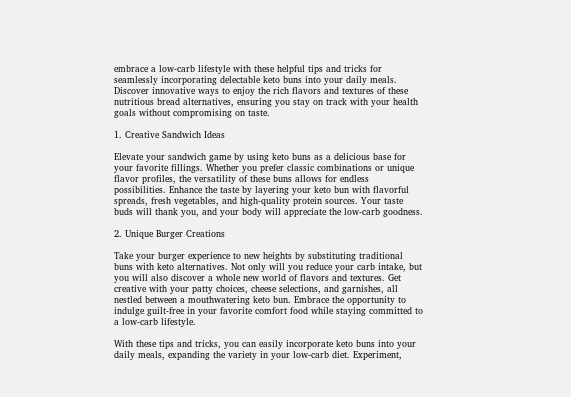embrace a low-carb lifestyle with these helpful tips and tricks for seamlessly incorporating delectable keto buns into your daily meals. Discover innovative ways to enjoy the rich flavors and textures of these nutritious bread alternatives, ensuring you stay on track with your health goals without compromising on taste.

1. Creative Sandwich Ideas

Elevate your sandwich game by using keto buns as a delicious base for your favorite fillings. Whether you prefer classic combinations or unique flavor profiles, the versatility of these buns allows for endless possibilities. Enhance the taste by layering your keto bun with flavorful spreads, fresh vegetables, and high-quality protein sources. Your taste buds will thank you, and your body will appreciate the low-carb goodness.

2. Unique Burger Creations

Take your burger experience to new heights by substituting traditional buns with keto alternatives. Not only will you reduce your carb intake, but you will also discover a whole new world of flavors and textures. Get creative with your patty choices, cheese selections, and garnishes, all nestled between a mouthwatering keto bun. Embrace the opportunity to indulge guilt-free in your favorite comfort food while staying committed to a low-carb lifestyle.

With these tips and tricks, you can easily incorporate keto buns into your daily meals, expanding the variety in your low-carb diet. Experiment,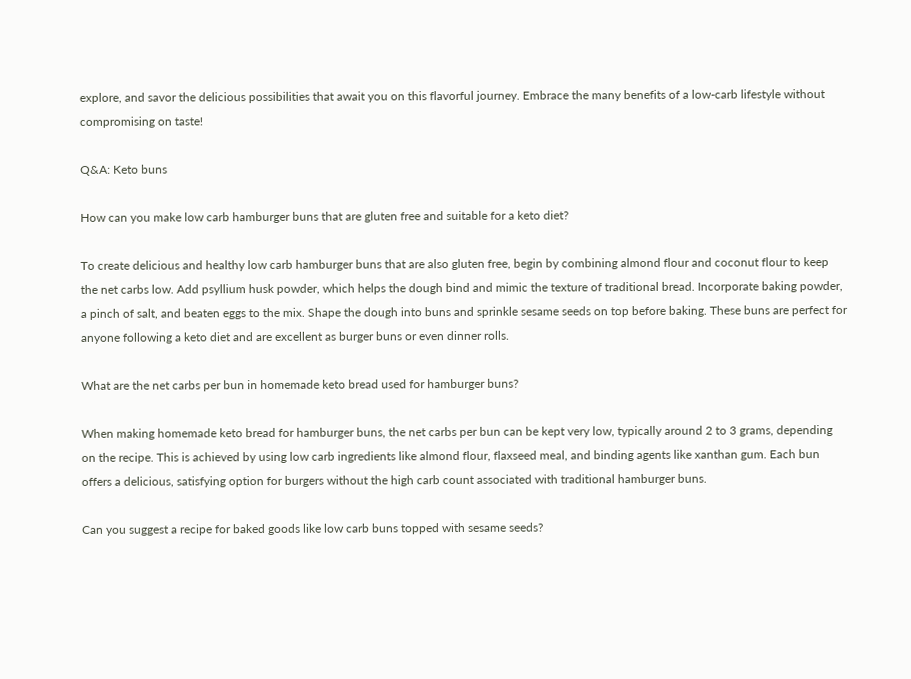explore, and savor the delicious possibilities that await you on this flavorful journey. Embrace the many benefits of a low-carb lifestyle without compromising on taste!

Q&A: Keto buns

How can you make low carb hamburger buns that are gluten free and suitable for a keto diet?

To create delicious and healthy low carb hamburger buns that are also gluten free, begin by combining almond flour and coconut flour to keep the net carbs low. Add psyllium husk powder, which helps the dough bind and mimic the texture of traditional bread. Incorporate baking powder, a pinch of salt, and beaten eggs to the mix. Shape the dough into buns and sprinkle sesame seeds on top before baking. These buns are perfect for anyone following a keto diet and are excellent as burger buns or even dinner rolls.

What are the net carbs per bun in homemade keto bread used for hamburger buns?

When making homemade keto bread for hamburger buns, the net carbs per bun can be kept very low, typically around 2 to 3 grams, depending on the recipe. This is achieved by using low carb ingredients like almond flour, flaxseed meal, and binding agents like xanthan gum. Each bun offers a delicious, satisfying option for burgers without the high carb count associated with traditional hamburger buns.

Can you suggest a recipe for baked goods like low carb buns topped with sesame seeds?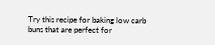Try this recipe for baking low carb buns that are perfect for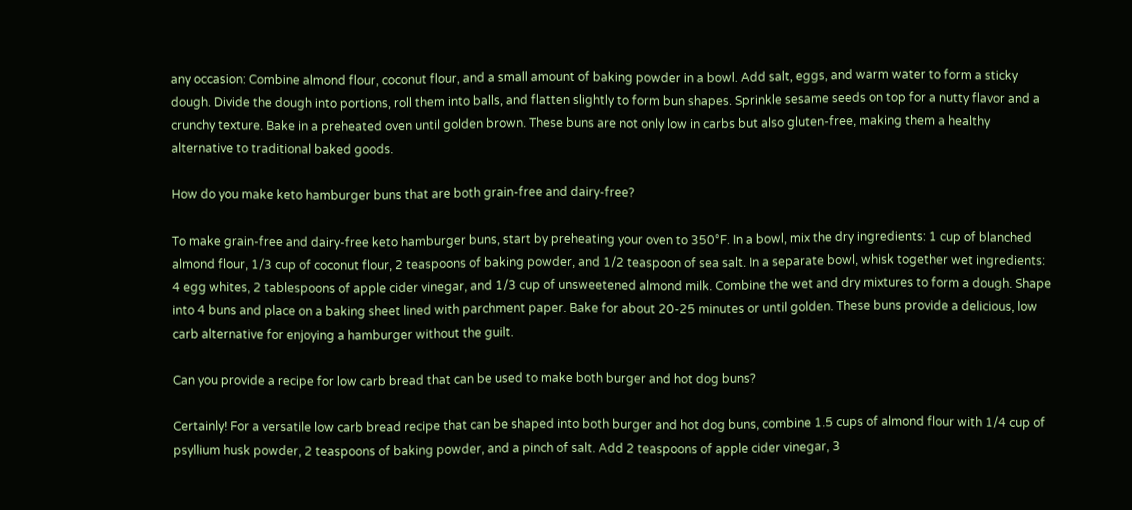any occasion: Combine almond flour, coconut flour, and a small amount of baking powder in a bowl. Add salt, eggs, and warm water to form a sticky dough. Divide the dough into portions, roll them into balls, and flatten slightly to form bun shapes. Sprinkle sesame seeds on top for a nutty flavor and a crunchy texture. Bake in a preheated oven until golden brown. These buns are not only low in carbs but also gluten-free, making them a healthy alternative to traditional baked goods.

How do you make keto hamburger buns that are both grain-free and dairy-free?

To make grain-free and dairy-free keto hamburger buns, start by preheating your oven to 350°F. In a bowl, mix the dry ingredients: 1 cup of blanched almond flour, 1/3 cup of coconut flour, 2 teaspoons of baking powder, and 1/2 teaspoon of sea salt. In a separate bowl, whisk together wet ingredients: 4 egg whites, 2 tablespoons of apple cider vinegar, and 1/3 cup of unsweetened almond milk. Combine the wet and dry mixtures to form a dough. Shape into 4 buns and place on a baking sheet lined with parchment paper. Bake for about 20-25 minutes or until golden. These buns provide a delicious, low carb alternative for enjoying a hamburger without the guilt.

Can you provide a recipe for low carb bread that can be used to make both burger and hot dog buns?

Certainly! For a versatile low carb bread recipe that can be shaped into both burger and hot dog buns, combine 1.5 cups of almond flour with 1/4 cup of psyllium husk powder, 2 teaspoons of baking powder, and a pinch of salt. Add 2 teaspoons of apple cider vinegar, 3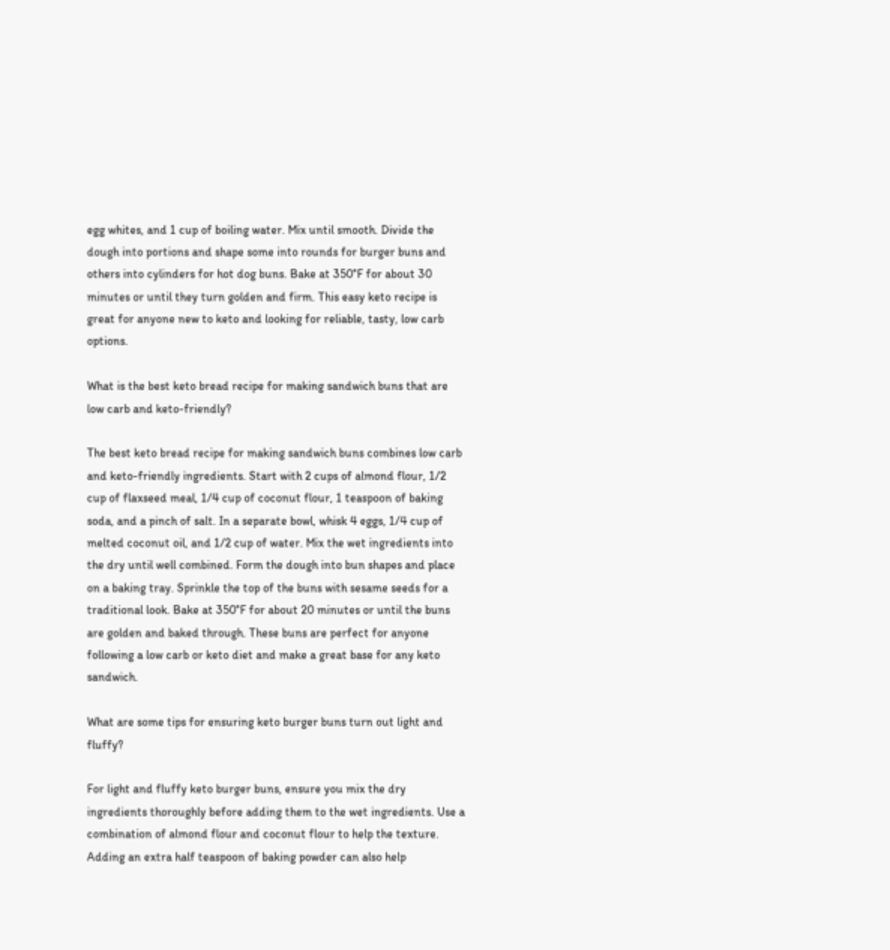egg whites, and 1 cup of boiling water. Mix until smooth. Divide the dough into portions and shape some into rounds for burger buns and others into cylinders for hot dog buns. Bake at 350°F for about 30 minutes or until they turn golden and firm. This easy keto recipe is great for anyone new to keto and looking for reliable, tasty, low carb options.

What is the best keto bread recipe for making sandwich buns that are low carb and keto-friendly?

The best keto bread recipe for making sandwich buns combines low carb and keto-friendly ingredients. Start with 2 cups of almond flour, 1/2 cup of flaxseed meal, 1/4 cup of coconut flour, 1 teaspoon of baking soda, and a pinch of salt. In a separate bowl, whisk 4 eggs, 1/4 cup of melted coconut oil, and 1/2 cup of water. Mix the wet ingredients into the dry until well combined. Form the dough into bun shapes and place on a baking tray. Sprinkle the top of the buns with sesame seeds for a traditional look. Bake at 350°F for about 20 minutes or until the buns are golden and baked through. These buns are perfect for anyone following a low carb or keto diet and make a great base for any keto sandwich.

What are some tips for ensuring keto burger buns turn out light and fluffy?

For light and fluffy keto burger buns, ensure you mix the dry ingredients thoroughly before adding them to the wet ingredients. Use a combination of almond flour and coconut flour to help the texture. Adding an extra half teaspoon of baking powder can also help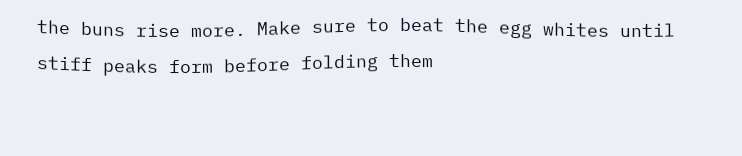the buns rise more. Make sure to beat the egg whites until stiff peaks form before folding them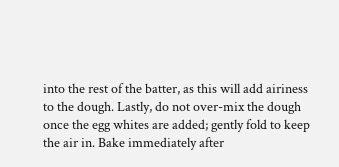into the rest of the batter, as this will add airiness to the dough. Lastly, do not over-mix the dough once the egg whites are added; gently fold to keep the air in. Bake immediately after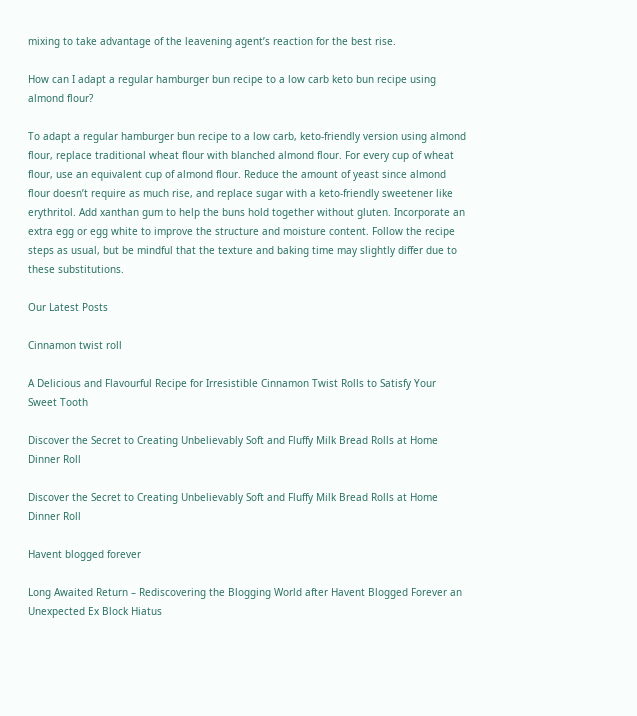mixing to take advantage of the leavening agent’s reaction for the best rise.

How can I adapt a regular hamburger bun recipe to a low carb keto bun recipe using almond flour?

To adapt a regular hamburger bun recipe to a low carb, keto-friendly version using almond flour, replace traditional wheat flour with blanched almond flour. For every cup of wheat flour, use an equivalent cup of almond flour. Reduce the amount of yeast since almond flour doesn’t require as much rise, and replace sugar with a keto-friendly sweetener like erythritol. Add xanthan gum to help the buns hold together without gluten. Incorporate an extra egg or egg white to improve the structure and moisture content. Follow the recipe steps as usual, but be mindful that the texture and baking time may slightly differ due to these substitutions.

Our Latest Posts

Cinnamon twist roll

A Delicious and Flavourful Recipe for Irresistible Cinnamon Twist Rolls to Satisfy Your Sweet Tooth

Discover the Secret to Creating Unbelievably Soft and Fluffy Milk Bread Rolls at Home Dinner Roll

Discover the Secret to Creating Unbelievably Soft and Fluffy Milk Bread Rolls at Home Dinner Roll

Havent blogged forever

Long Awaited Return – Rediscovering the Blogging World after Havent Blogged Forever an Unexpected Ex Block Hiatus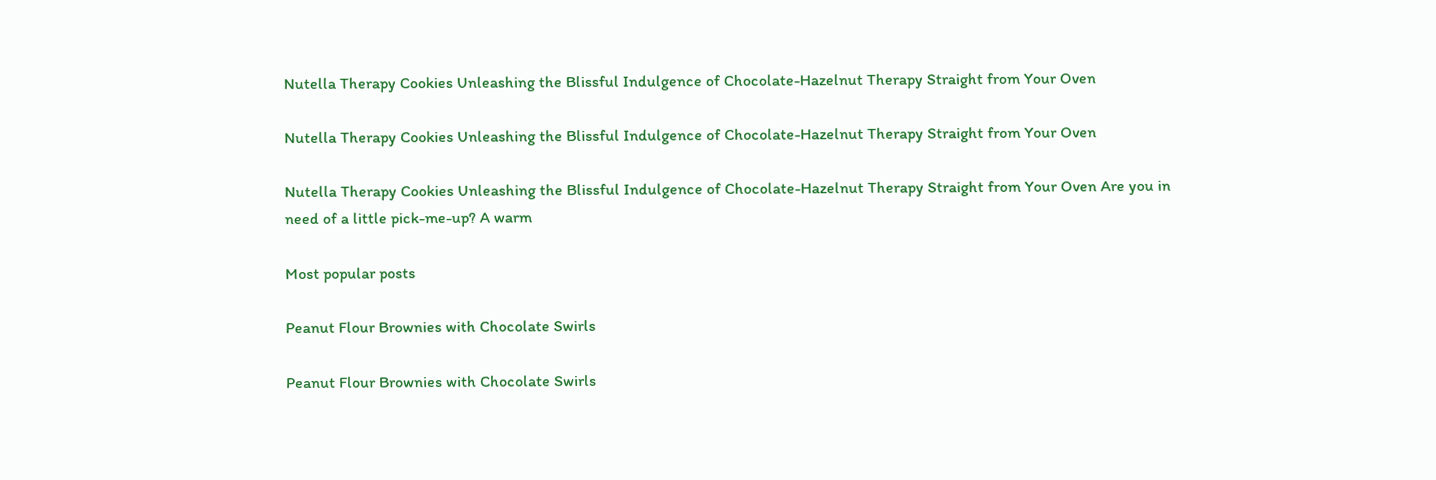Nutella Therapy Cookies Unleashing the Blissful Indulgence of Chocolate-Hazelnut Therapy Straight from Your Oven

Nutella Therapy Cookies Unleashing the Blissful Indulgence of Chocolate-Hazelnut Therapy Straight from Your Oven

Nutella Therapy Cookies Unleashing the Blissful Indulgence of Chocolate-Hazelnut Therapy Straight from Your Oven Are you in need of a little pick-me-up? A warm

Most popular posts

Peanut Flour Brownies with Chocolate Swirls

Peanut Flour Brownies with Chocolate Swirls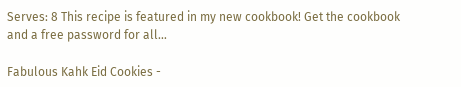Serves: 8 This recipe is featured in my new cookbook! Get the cookbook and a free password for all…

Fabulous Kahk Eid Cookies -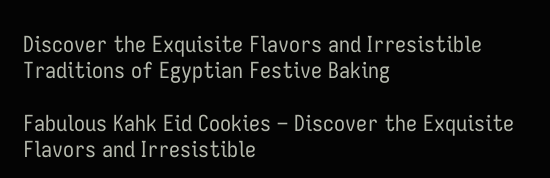Discover the Exquisite Flavors and Irresistible Traditions of Egyptian Festive Baking

Fabulous Kahk Eid Cookies – Discover the Exquisite Flavors and Irresistible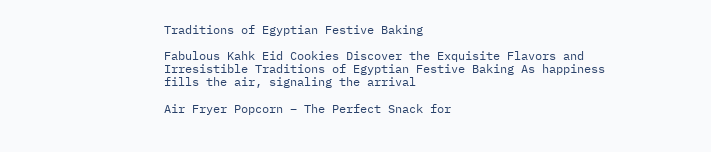Traditions of Egyptian Festive Baking

Fabulous Kahk Eid Cookies Discover the Exquisite Flavors and Irresistible Traditions of Egyptian Festive Baking As happiness fills the air, signaling the arrival

Air Fryer Popcorn – The Perfect Snack for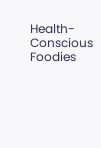Health-Conscious Foodies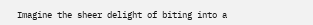Imagine the sheer delight of biting into a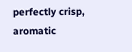perfectly crisp, aromatic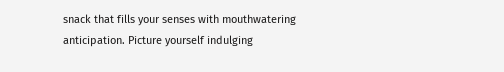snack that fills your senses with mouthwatering anticipation. Picture yourself indulging